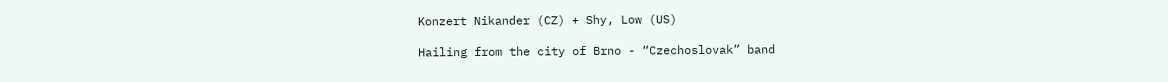Konzert Nikander (CZ) + Shy, Low (US)

Hailing from the city of Brno - “Czechoslovak” band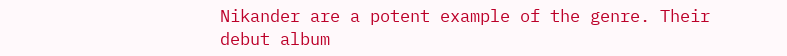Nikander are a potent example of the genre. Their debut album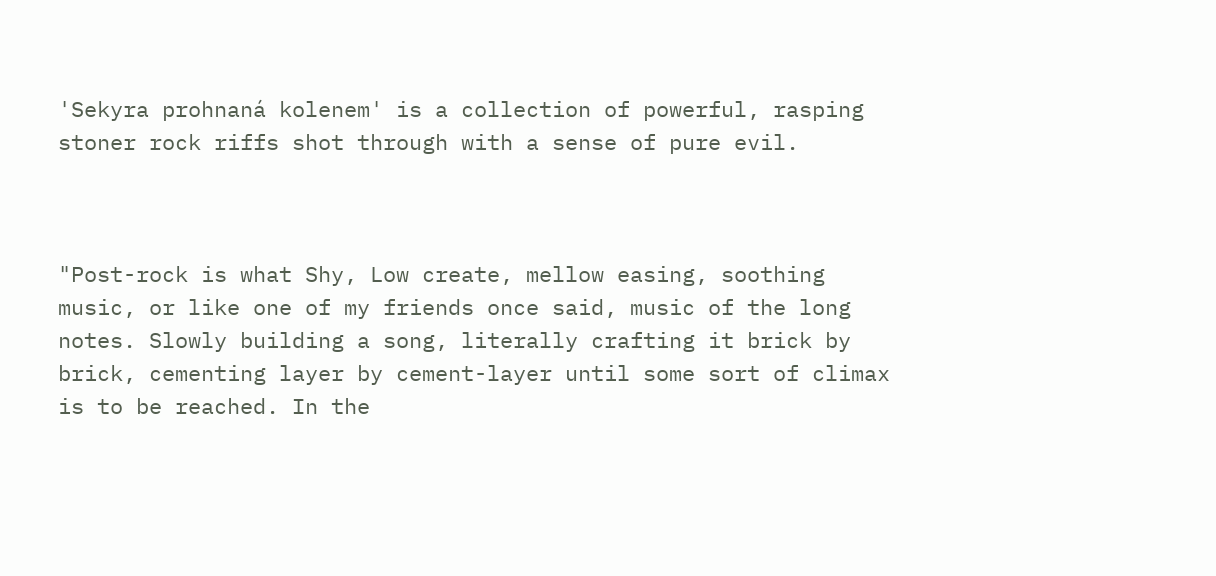'Sekyra prohnaná kolenem' is a collection of powerful, rasping stoner rock riffs shot through with a sense of pure evil.



"Post-rock is what Shy, Low create, mellow easing, soothing music, or like one of my friends once said, music of the long notes. Slowly building a song, literally crafting it brick by brick, cementing layer by cement-layer until some sort of climax is to be reached. In the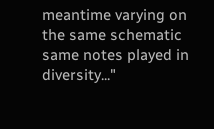meantime varying on the same schematic same notes played in diversity..."